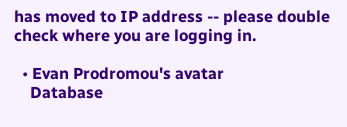has moved to IP address -- please double check where you are logging in.

  • Evan Prodromou's avatar
    Database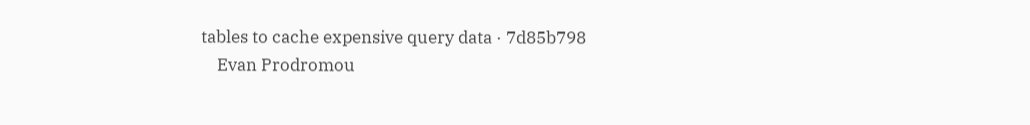tables to cache expensive query data · 7d85b798
    Evan Prodromou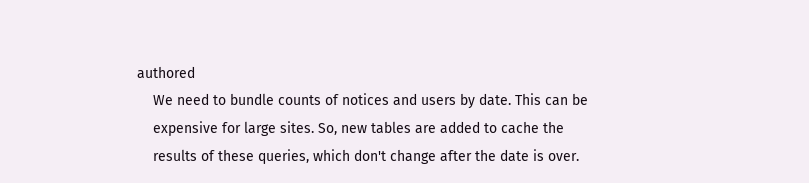authored
    We need to bundle counts of notices and users by date. This can be
    expensive for large sites. So, new tables are added to cache the
    results of these queries, which don't change after the date is over.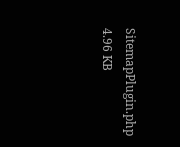SitemapPlugin.php 4.96 KB